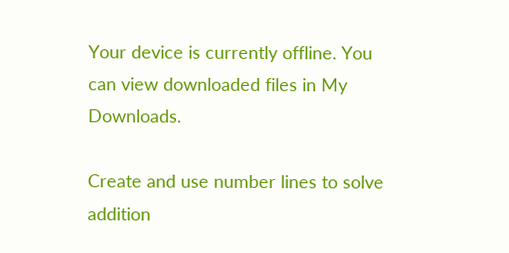Your device is currently offline. You can view downloaded files in My Downloads.

Create and use number lines to solve addition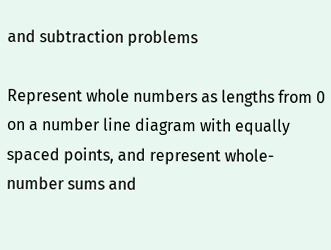and subtraction problems

Represent whole numbers as lengths from 0 on a number line diagram with equally spaced points, and represent whole-number sums and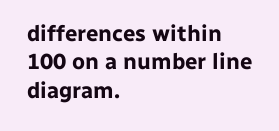differences within 100 on a number line diagram.